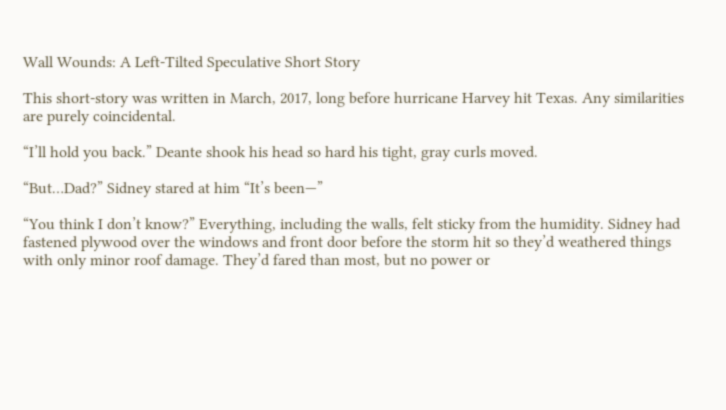Wall Wounds: A Left-Tilted Speculative Short Story

This short-story was written in March, 2017, long before hurricane Harvey hit Texas. Any similarities are purely coincidental.

“I’ll hold you back.” Deante shook his head so hard his tight, gray curls moved.

“But…Dad?” Sidney stared at him “It’s been—”

“You think I don’t know?” Everything, including the walls, felt sticky from the humidity. Sidney had fastened plywood over the windows and front door before the storm hit so they’d weathered things with only minor roof damage. They’d fared than most, but no power or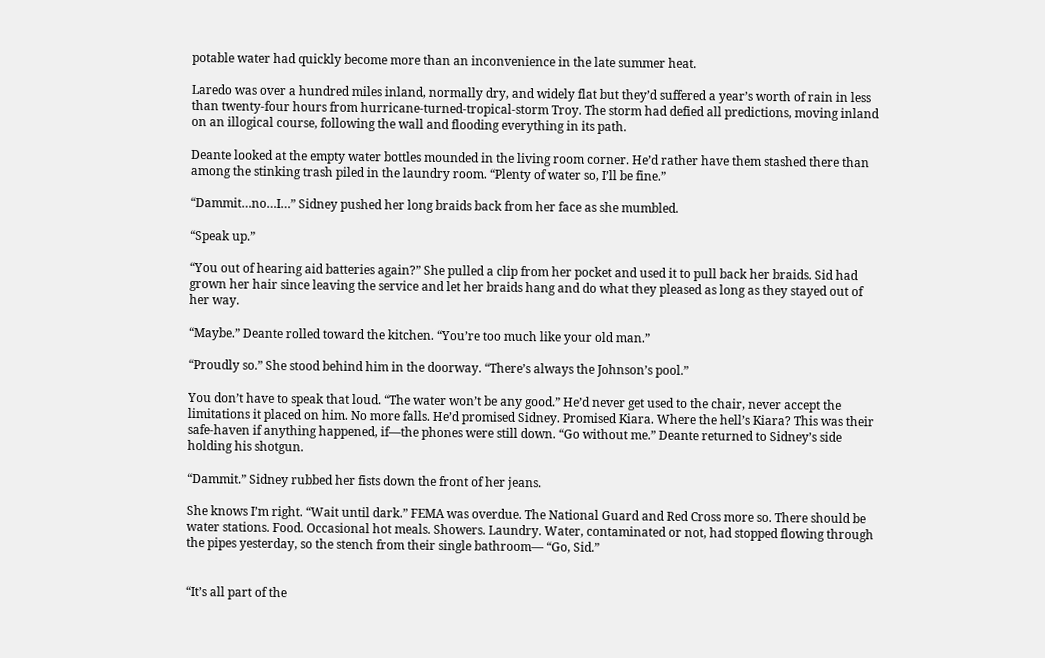potable water had quickly become more than an inconvenience in the late summer heat.

Laredo was over a hundred miles inland, normally dry, and widely flat but they’d suffered a year’s worth of rain in less than twenty-four hours from hurricane-turned-tropical-storm Troy. The storm had defied all predictions, moving inland on an illogical course, following the wall and flooding everything in its path.

Deante looked at the empty water bottles mounded in the living room corner. He’d rather have them stashed there than among the stinking trash piled in the laundry room. “Plenty of water so, I’ll be fine.”

“Dammit…no…I…” Sidney pushed her long braids back from her face as she mumbled.

“Speak up.”

“You out of hearing aid batteries again?” She pulled a clip from her pocket and used it to pull back her braids. Sid had grown her hair since leaving the service and let her braids hang and do what they pleased as long as they stayed out of her way.

“Maybe.” Deante rolled toward the kitchen. “You’re too much like your old man.”

“Proudly so.” She stood behind him in the doorway. “There’s always the Johnson’s pool.”

You don’t have to speak that loud. “The water won’t be any good.” He’d never get used to the chair, never accept the limitations it placed on him. No more falls. He’d promised Sidney. Promised Kiara. Where the hell’s Kiara? This was their safe-haven if anything happened, if—the phones were still down. “Go without me.” Deante returned to Sidney’s side holding his shotgun.

“Dammit.” Sidney rubbed her fists down the front of her jeans.

She knows I’m right. “Wait until dark.” FEMA was overdue. The National Guard and Red Cross more so. There should be water stations. Food. Occasional hot meals. Showers. Laundry. Water, contaminated or not, had stopped flowing through the pipes yesterday, so the stench from their single bathroom— “Go, Sid.”


“It’s all part of the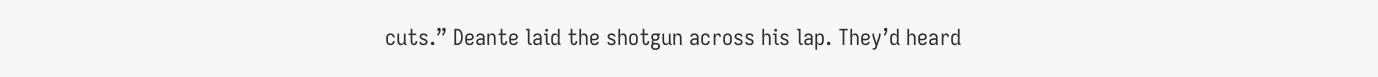cuts.” Deante laid the shotgun across his lap. They’d heard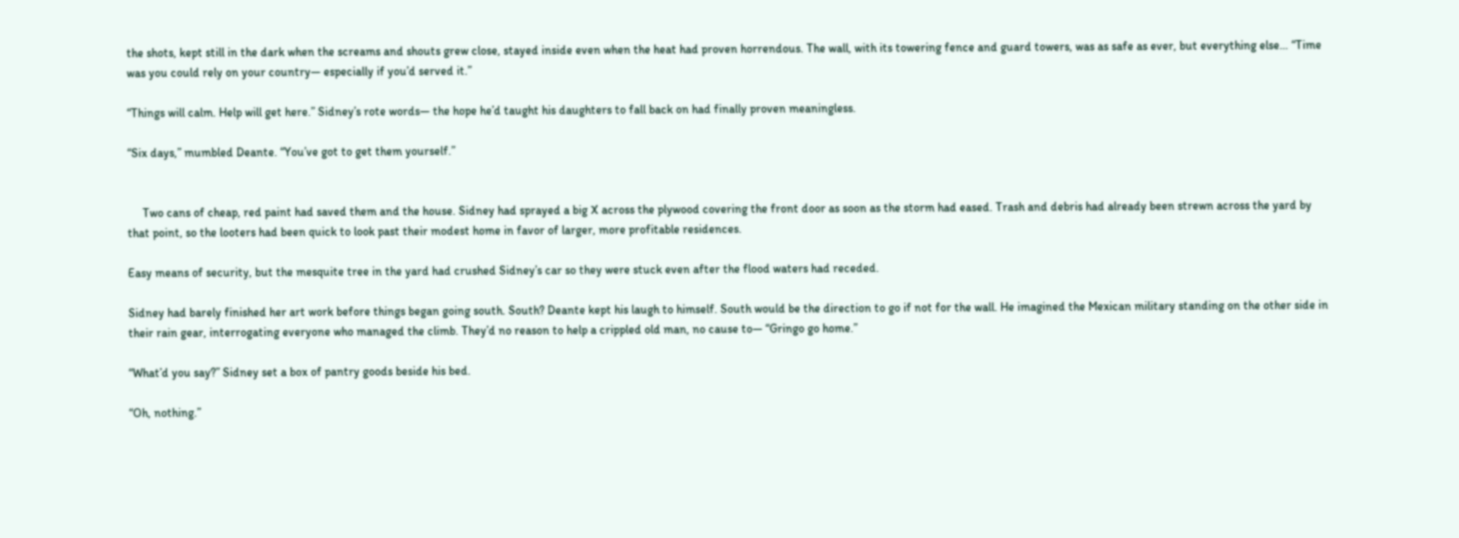the shots, kept still in the dark when the screams and shouts grew close, stayed inside even when the heat had proven horrendous. The wall, with its towering fence and guard towers, was as safe as ever, but everything else… “Time was you could rely on your country— especially if you’d served it.”

“Things will calm. Help will get here.” Sidney’s rote words— the hope he’d taught his daughters to fall back on had finally proven meaningless.

“Six days,” mumbled Deante. “You’ve got to get them yourself.”


     Two cans of cheap, red paint had saved them and the house. Sidney had sprayed a big X across the plywood covering the front door as soon as the storm had eased. Trash and debris had already been strewn across the yard by that point, so the looters had been quick to look past their modest home in favor of larger, more profitable residences.

Easy means of security, but the mesquite tree in the yard had crushed Sidney’s car so they were stuck even after the flood waters had receded.

Sidney had barely finished her art work before things began going south. South? Deante kept his laugh to himself. South would be the direction to go if not for the wall. He imagined the Mexican military standing on the other side in their rain gear, interrogating everyone who managed the climb. They’d no reason to help a crippled old man, no cause to— “Gringo go home.”

“What’d you say?” Sidney set a box of pantry goods beside his bed.

“Oh, nothing.”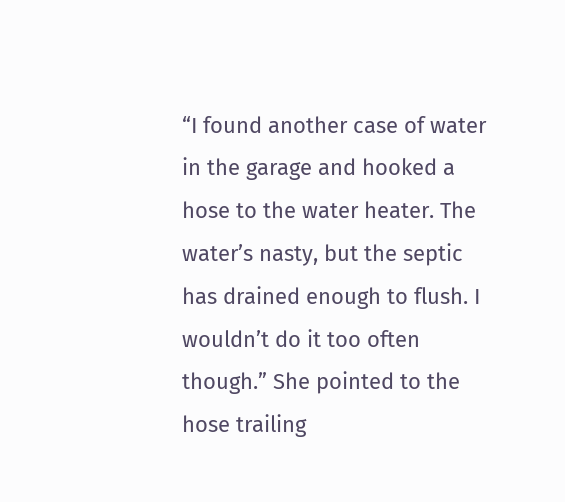“I found another case of water in the garage and hooked a hose to the water heater. The water’s nasty, but the septic has drained enough to flush. I wouldn’t do it too often though.” She pointed to the hose trailing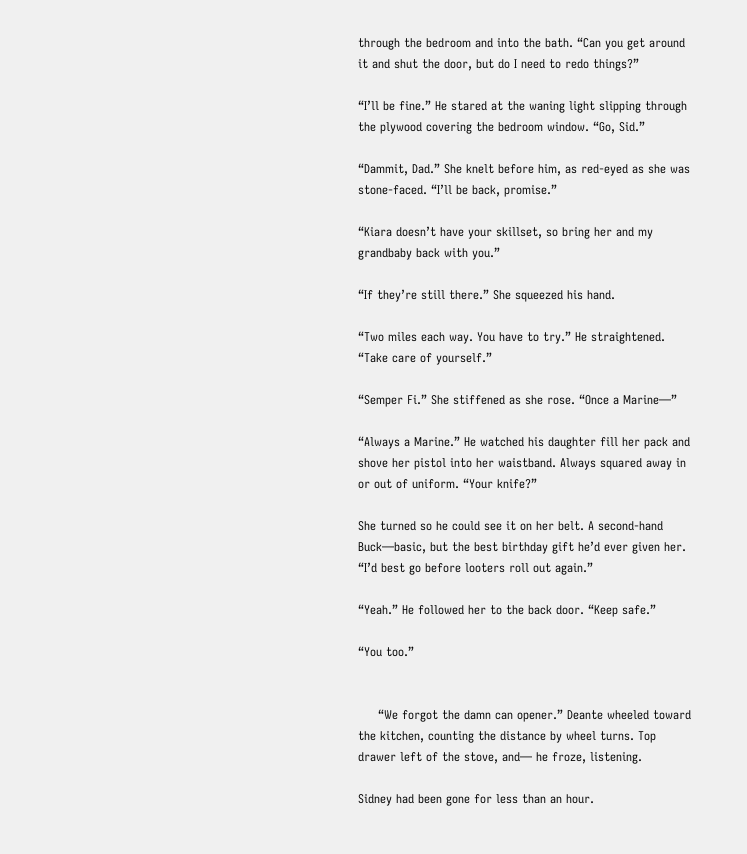through the bedroom and into the bath. “Can you get around it and shut the door, but do I need to redo things?”

“I’ll be fine.” He stared at the waning light slipping through the plywood covering the bedroom window. “Go, Sid.”

“Dammit, Dad.” She knelt before him, as red-eyed as she was stone-faced. “I’ll be back, promise.”

“Kiara doesn’t have your skillset, so bring her and my grandbaby back with you.”

“If they’re still there.” She squeezed his hand.

“Two miles each way. You have to try.” He straightened. “Take care of yourself.”

“Semper Fi.” She stiffened as she rose. “Once a Marine—”

“Always a Marine.” He watched his daughter fill her pack and shove her pistol into her waistband. Always squared away in or out of uniform. “Your knife?”

She turned so he could see it on her belt. A second-hand Buck—basic, but the best birthday gift he’d ever given her. “I’d best go before looters roll out again.”

“Yeah.” He followed her to the back door. “Keep safe.”

“You too.”


     “We forgot the damn can opener.” Deante wheeled toward the kitchen, counting the distance by wheel turns. Top drawer left of the stove, and— he froze, listening.

Sidney had been gone for less than an hour.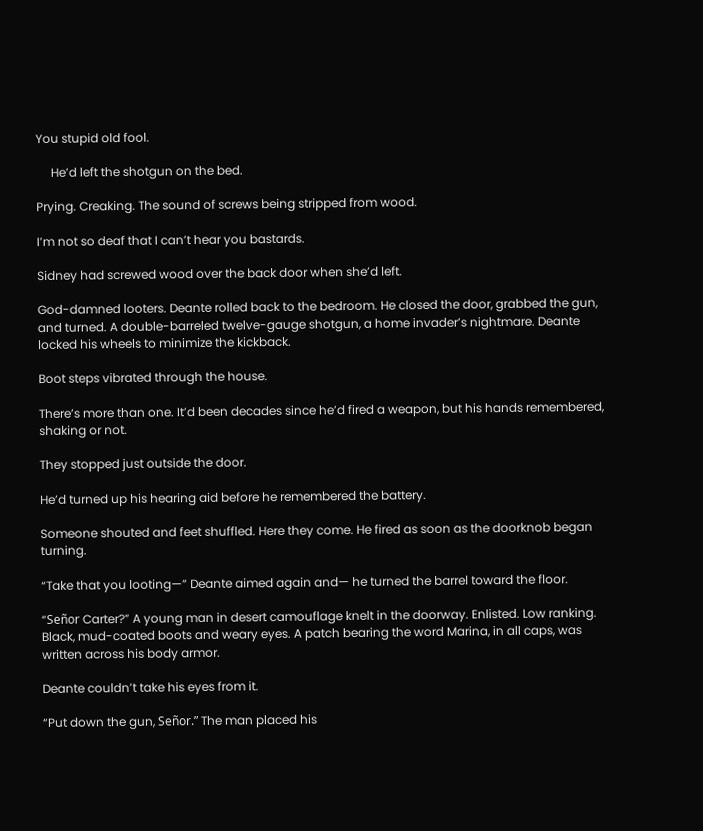You stupid old fool.

     He’d left the shotgun on the bed.

Prying. Creaking. The sound of screws being stripped from wood.

I’m not so deaf that I can’t hear you bastards.

Sidney had screwed wood over the back door when she’d left.

God-damned looters. Deante rolled back to the bedroom. He closed the door, grabbed the gun, and turned. A double-barreled twelve-gauge shotgun, a home invader’s nightmare. Deante locked his wheels to minimize the kickback.

Boot steps vibrated through the house.

There’s more than one. It’d been decades since he’d fired a weapon, but his hands remembered, shaking or not.

They stopped just outside the door.

He’d turned up his hearing aid before he remembered the battery.

Someone shouted and feet shuffled. Here they come. He fired as soon as the doorknob began turning.

“Take that you looting—” Deante aimed again and— he turned the barrel toward the floor.

“Señor Carter?” A young man in desert camouflage knelt in the doorway. Enlisted. Low ranking. Black, mud-coated boots and weary eyes. A patch bearing the word Marina, in all caps, was written across his body armor.

Deante couldn’t take his eyes from it.

“Put down the gun, Señor.” The man placed his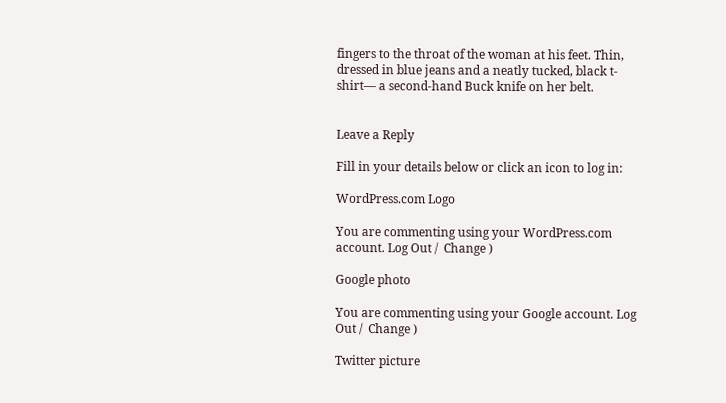fingers to the throat of the woman at his feet. Thin, dressed in blue jeans and a neatly tucked, black t-shirt— a second-hand Buck knife on her belt.


Leave a Reply

Fill in your details below or click an icon to log in:

WordPress.com Logo

You are commenting using your WordPress.com account. Log Out /  Change )

Google photo

You are commenting using your Google account. Log Out /  Change )

Twitter picture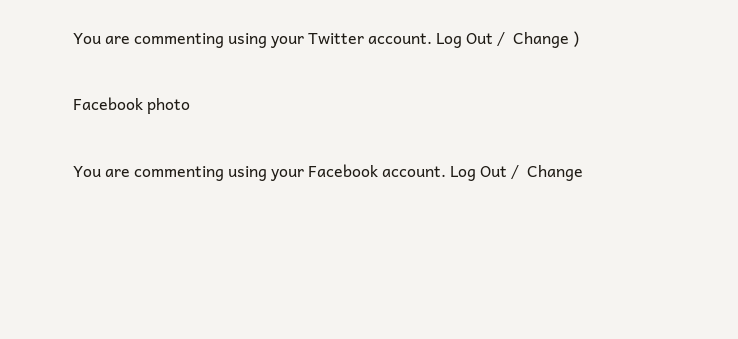You are commenting using your Twitter account. Log Out /  Change )

Facebook photo

You are commenting using your Facebook account. Log Out /  Change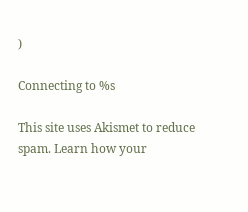)

Connecting to %s

This site uses Akismet to reduce spam. Learn how your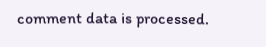comment data is processed.